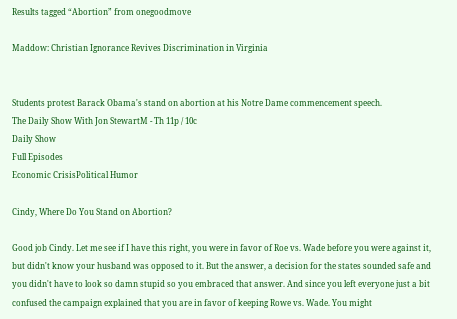Results tagged “Abortion” from onegoodmove

Maddow: Christian Ignorance Revives Discrimination in Virginia


Students protest Barack Obama's stand on abortion at his Notre Dame commencement speech.
The Daily Show With Jon StewartM - Th 11p / 10c
Daily Show
Full Episodes
Economic CrisisPolitical Humor

Cindy, Where Do You Stand on Abortion?

Good job Cindy. Let me see if I have this right, you were in favor of Roe vs. Wade before you were against it, but didn't know your husband was opposed to it. But the answer, a decision for the states sounded safe and you didn't have to look so damn stupid so you embraced that answer. And since you left everyone just a bit confused the campaign explained that you are in favor of keeping Rowe vs. Wade. You might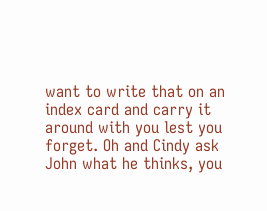want to write that on an index card and carry it around with you lest you forget. Oh and Cindy ask John what he thinks, you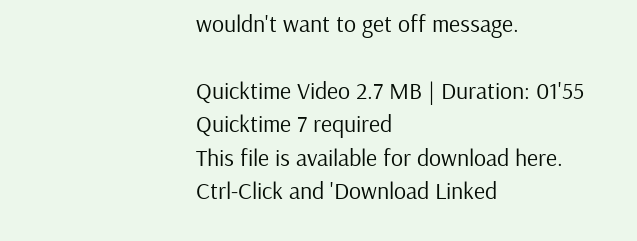wouldn't want to get off message.

Quicktime Video 2.7 MB | Duration: 01'55
Quicktime 7 required
This file is available for download here.
Ctrl-Click and 'Download Linked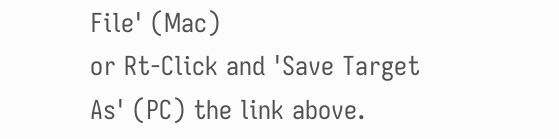File' (Mac)
or Rt-Click and 'Save Target As' (PC) the link above.